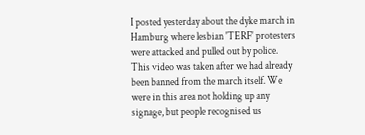I posted yesterday about the dyke march in Hamburg where lesbian 'TERF' protesters were attacked and pulled out by police. This video was taken after we had already been banned from the march itself. We were in this area not holding up any signage, but people recognised us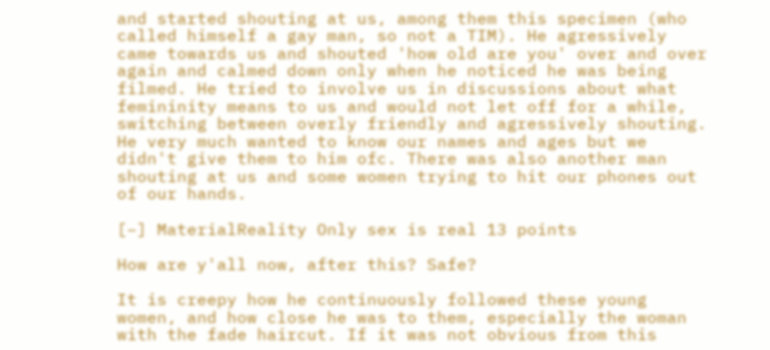and started shouting at us, among them this specimen (who called himself a gay man, so not a TIM). He agressively came towards us and shouted 'how old are you' over and over again and calmed down only when he noticed he was being filmed. He tried to involve us in discussions about what femininity means to us and would not let off for a while, switching between overly friendly and agressively shouting. He very much wanted to know our names and ages but we didn't give them to him ofc. There was also another man shouting at us and some women trying to hit our phones out of our hands.

[–] MaterialReality Only sex is real 13 points

How are y'all now, after this? Safe?

It is creepy how he continuously followed these young women, and how close he was to them, especially the woman with the fade haircut. If it was not obvious from this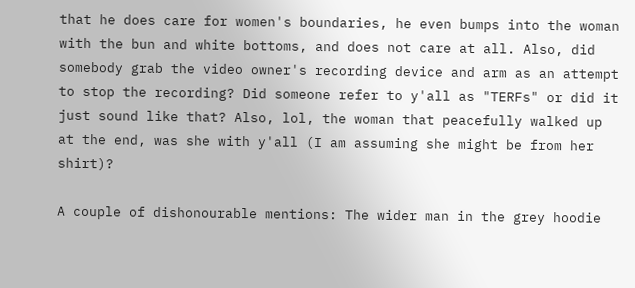that he does care for women's boundaries, he even bumps into the woman with the bun and white bottoms, and does not care at all. Also, did somebody grab the video owner's recording device and arm as an attempt to stop the recording? Did someone refer to y'all as "TERFs" or did it just sound like that? Also, lol, the woman that peacefully walked up at the end, was she with y'all (I am assuming she might be from her shirt)?

A couple of dishonourable mentions: The wider man in the grey hoodie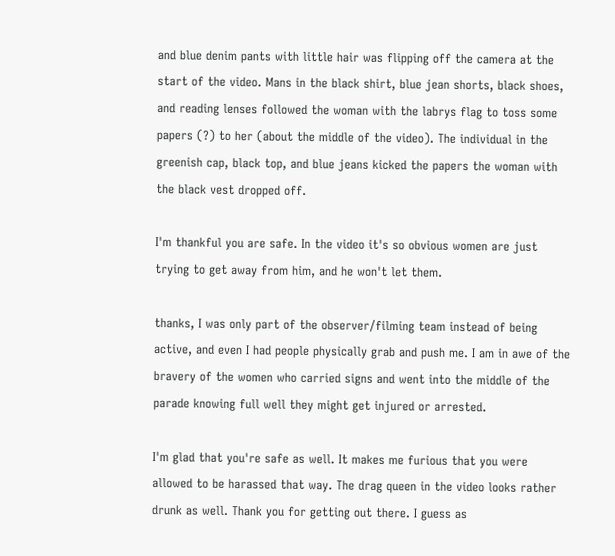and blue denim pants with little hair was flipping off the camera at the start of the video. Mans in the black shirt, blue jean shorts, black shoes, and reading lenses followed the woman with the labrys flag to toss some papers (?) to her (about the middle of the video). The individual in the greenish cap, black top, and blue jeans kicked the papers the woman with the black vest dropped off.

I'm thankful you are safe. In the video it's so obvious women are just trying to get away from him, and he won't let them.

thanks, I was only part of the observer/filming team instead of being active, and even I had people physically grab and push me. I am in awe of the bravery of the women who carried signs and went into the middle of the parade knowing full well they might get injured or arrested.

I'm glad that you're safe as well. It makes me furious that you were allowed to be harassed that way. The drag queen in the video looks rather drunk as well. Thank you for getting out there. I guess as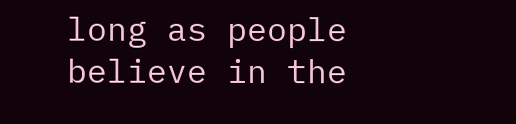long as people believe in the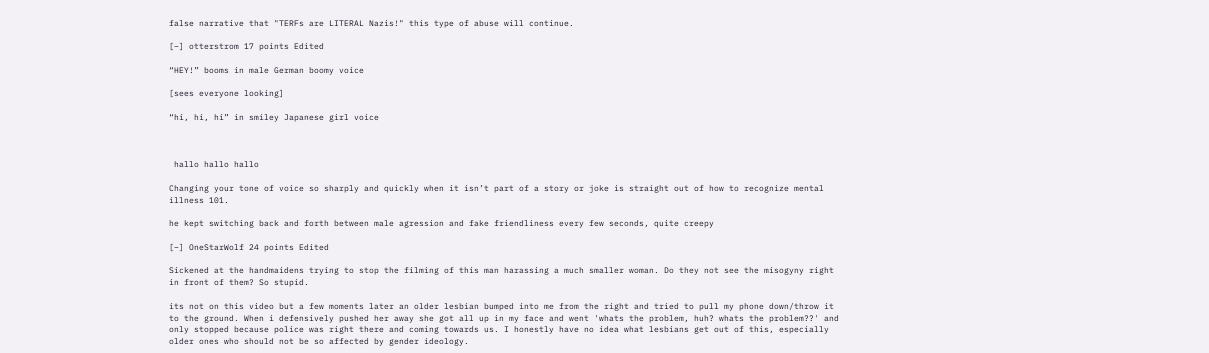false narrative that "TERFs are LITERAL Nazis!" this type of abuse will continue.

[–] otterstrom 17 points Edited

“HEY!” booms in male German boomy voice

[sees everyone looking]

“hi, hi, hi” in smiley Japanese girl voice



 hallo hallo hallo

Changing your tone of voice so sharply and quickly when it isn’t part of a story or joke is straight out of how to recognize mental illness 101.

he kept switching back and forth between male agression and fake friendliness every few seconds, quite creepy

[–] OneStarWolf 24 points Edited

Sickened at the handmaidens trying to stop the filming of this man harassing a much smaller woman. Do they not see the misogyny right in front of them? So stupid.

its not on this video but a few moments later an older lesbian bumped into me from the right and tried to pull my phone down/throw it to the ground. When i defensively pushed her away she got all up in my face and went 'whats the problem, huh? whats the problem??' and only stopped because police was right there and coming towards us. I honestly have no idea what lesbians get out of this, especially older ones who should not be so affected by gender ideology.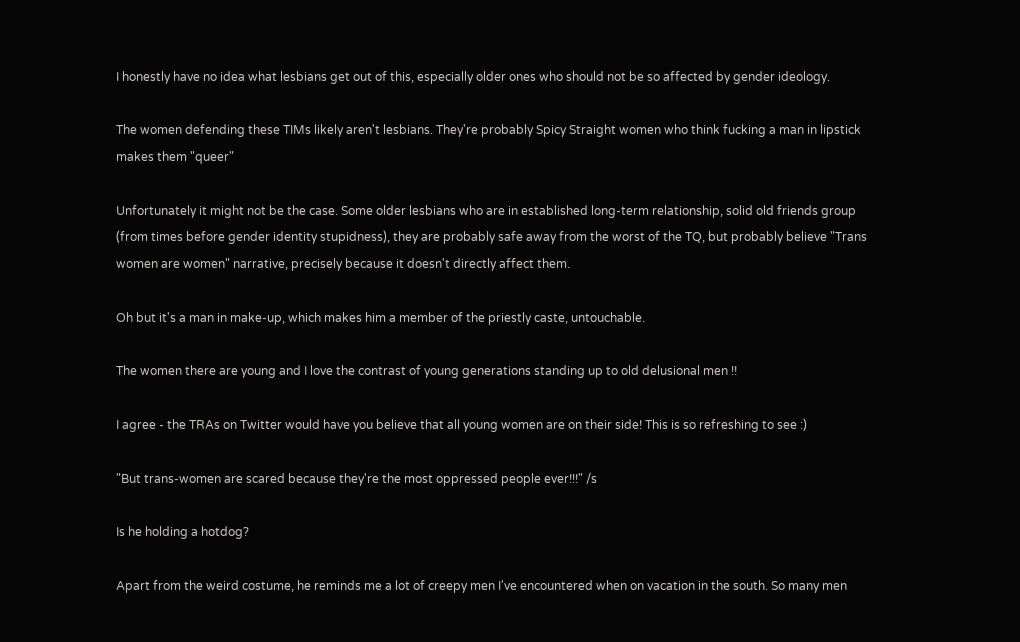I honestly have no idea what lesbians get out of this, especially older ones who should not be so affected by gender ideology.

The women defending these TIMs likely aren't lesbians. They're probably Spicy Straight women who think fucking a man in lipstick makes them "queer"

Unfortunately it might not be the case. Some older lesbians who are in established long-term relationship, solid old friends group (from times before gender identity stupidness), they are probably safe away from the worst of the TQ, but probably believe "Trans women are women" narrative, precisely because it doesn't directly affect them.

Oh but it's a man in make-up, which makes him a member of the priestly caste, untouchable.

The women there are young and I love the contrast of young generations standing up to old delusional men !!

I agree - the TRAs on Twitter would have you believe that all young women are on their side! This is so refreshing to see :)

"But trans-women are scared because they're the most oppressed people ever!!!" /s

Is he holding a hotdog?

Apart from the weird costume, he reminds me a lot of creepy men I've encountered when on vacation in the south. So many men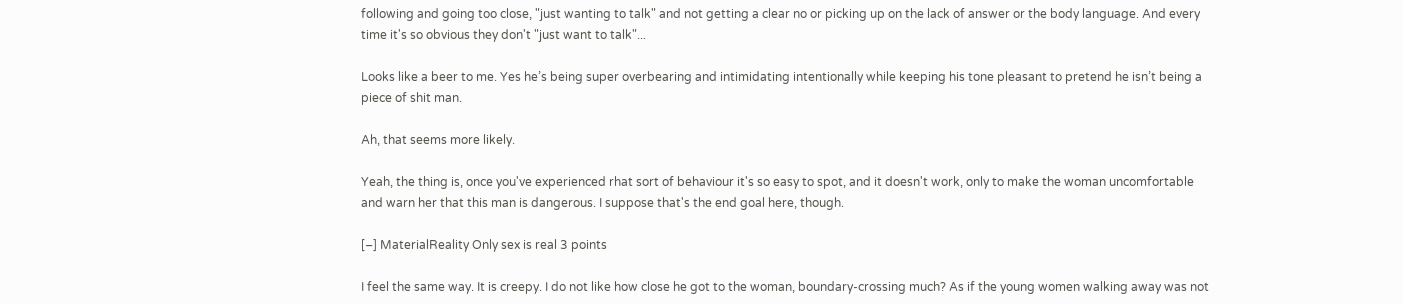following and going too close, "just wanting to talk" and not getting a clear no or picking up on the lack of answer or the body language. And every time it's so obvious they don't "just want to talk"...

Looks like a beer to me. Yes he’s being super overbearing and intimidating intentionally while keeping his tone pleasant to pretend he isn’t being a piece of shit man.

Ah, that seems more likely.

Yeah, the thing is, once you've experienced rhat sort of behaviour it's so easy to spot, and it doesn't work, only to make the woman uncomfortable and warn her that this man is dangerous. I suppose that's the end goal here, though.

[–] MaterialReality Only sex is real 3 points

I feel the same way. It is creepy. I do not like how close he got to the woman, boundary-crossing much? As if the young women walking away was not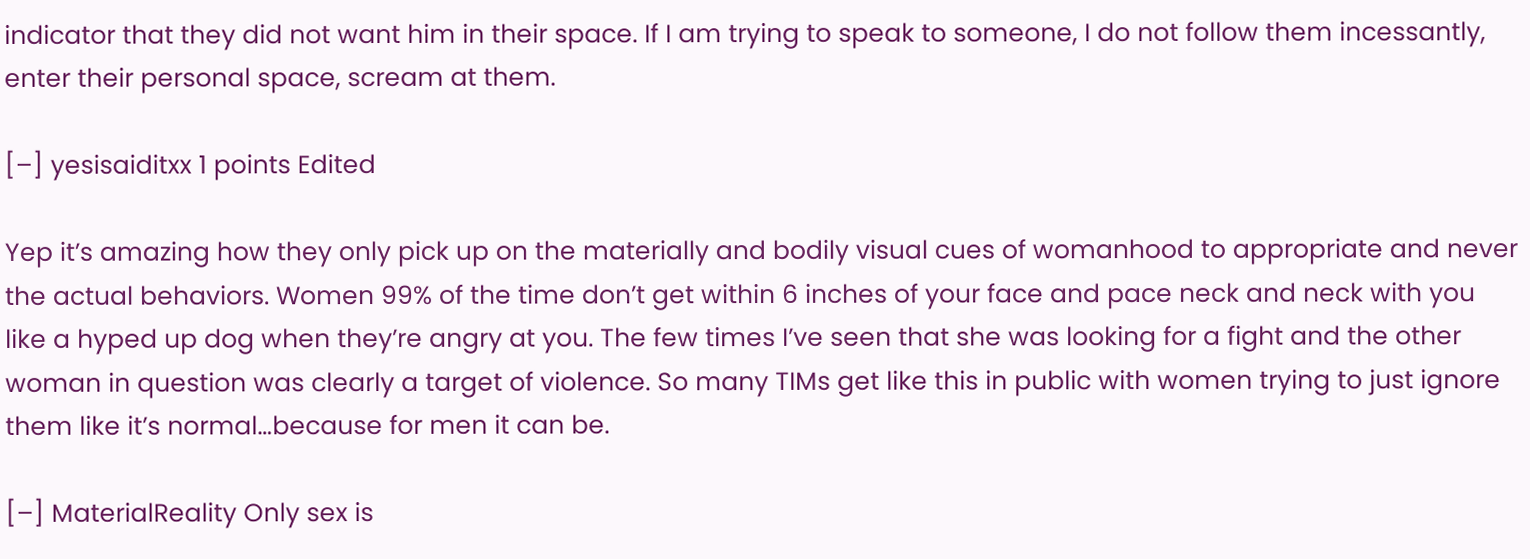indicator that they did not want him in their space. If I am trying to speak to someone, I do not follow them incessantly, enter their personal space, scream at them.

[–] yesisaiditxx 1 points Edited

Yep it’s amazing how they only pick up on the materially and bodily visual cues of womanhood to appropriate and never the actual behaviors. Women 99% of the time don’t get within 6 inches of your face and pace neck and neck with you like a hyped up dog when they’re angry at you. The few times I’ve seen that she was looking for a fight and the other woman in question was clearly a target of violence. So many TIMs get like this in public with women trying to just ignore them like it’s normal…because for men it can be.

[–] MaterialReality Only sex is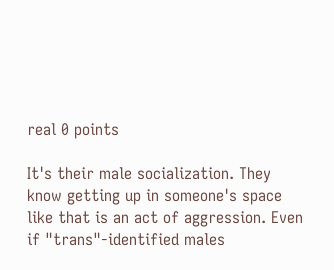real 0 points

It's their male socialization. They know getting up in someone's space like that is an act of aggression. Even if "trans"-identified males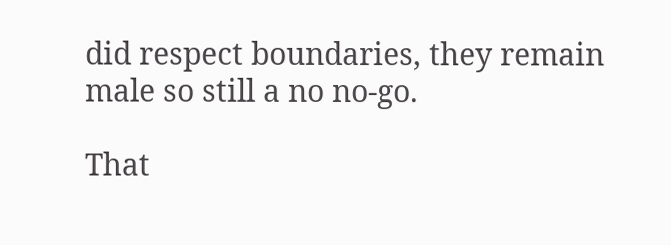did respect boundaries, they remain male so still a no no-go.

That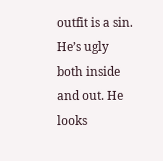outfit is a sin. He’s ugly both inside and out. He looks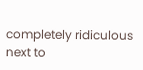completely ridiculous next to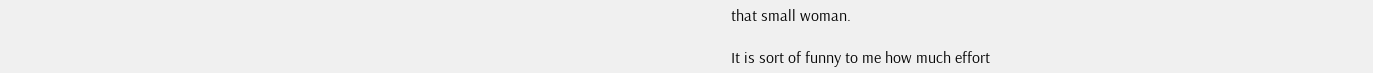that small woman.

It is sort of funny to me how much effort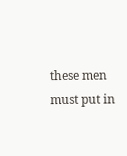these men must put in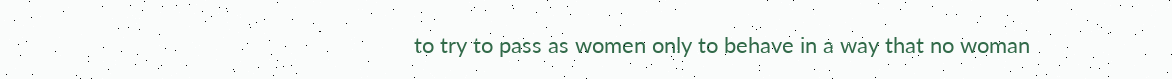to try to pass as women only to behave in a way that no woman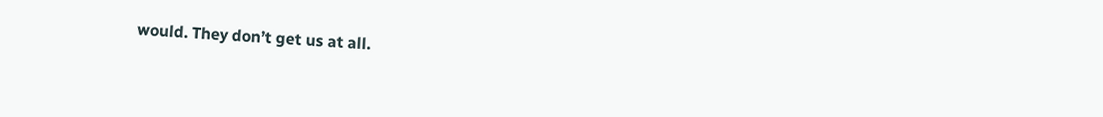would. They don’t get us at all.